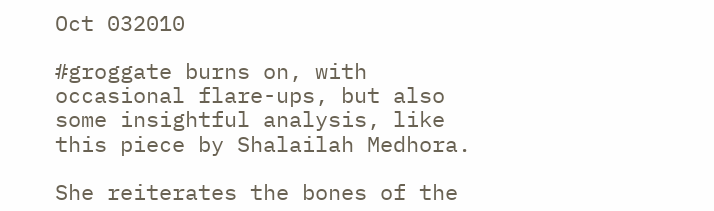Oct 032010

#groggate burns on, with occasional flare-ups, but also some insightful analysis, like this piece by Shalailah Medhora.

She reiterates the bones of the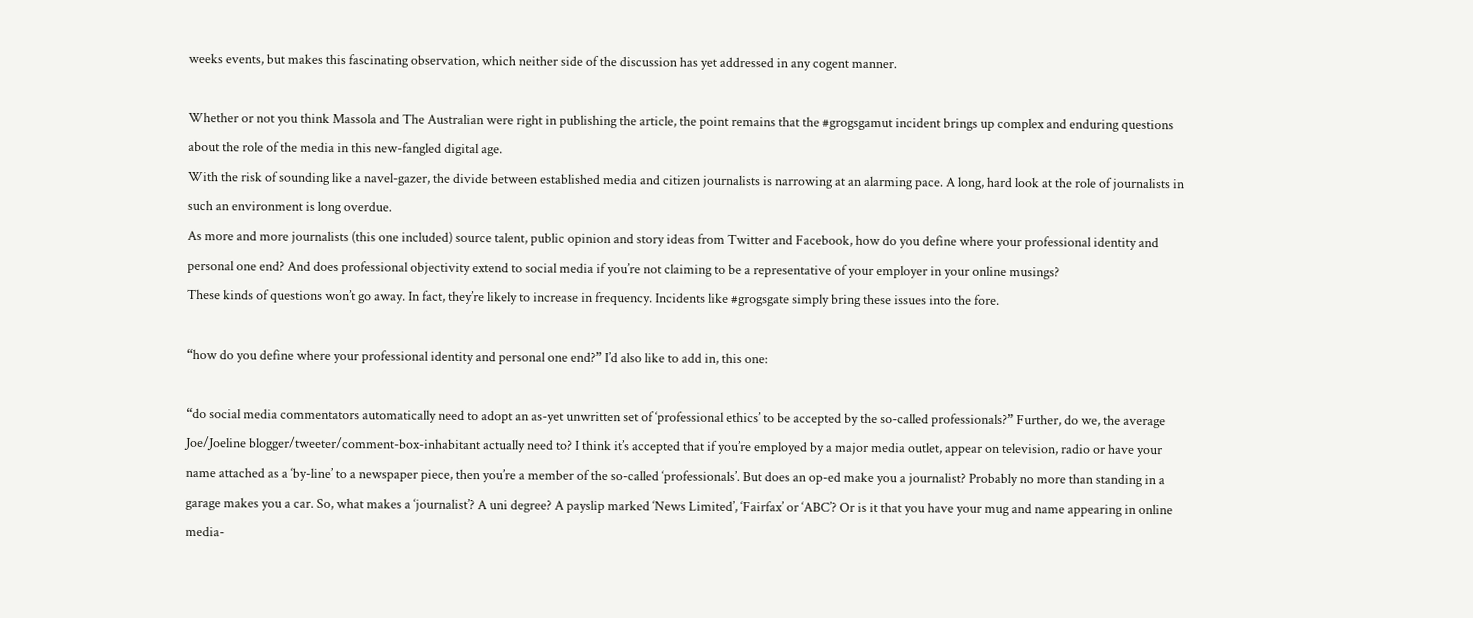weeks events, but makes this fascinating observation, which neither side of the discussion has yet addressed in any cogent manner.

Whether or not you think Massola and The Australian were right in publishing the article, the point remains that the #grogsgamut incident brings up complex and enduring questions about the role of the media in this new-fangled digital age.
With the risk of sounding like a navel-gazer, the divide between established media and citizen journalists is narrowing at an alarming pace. A long, hard look at the role of journalists in such an environment is long overdue.
As more and more journalists (this one included) source talent, public opinion and story ideas from Twitter and Facebook, how do you define where your professional identity and personal one end? And does professional objectivity extend to social media if you’re not claiming to be a representative of your employer in your online musings?
These kinds of questions won’t go away. In fact, they’re likely to increase in frequency. Incidents like #grogsgate simply bring these issues into the fore.

“how do you define where your professional identity and personal one end?” I’d also like to add in, this one:

“do social media commentators automatically need to adopt an as-yet unwritten set of ‘professional ethics’ to be accepted by the so-called professionals?” Further, do we, the average Joe/Joeline blogger/tweeter/comment-box-inhabitant actually need to? I think it’s accepted that if you’re employed by a major media outlet, appear on television, radio or have your name attached as a ‘by-line’ to a newspaper piece, then you’re a member of the so-called ‘professionals’. But does an op-ed make you a journalist? Probably no more than standing in a garage makes you a car. So, what makes a ‘journalist’? A uni degree? A payslip marked ‘News Limited’, ‘Fairfax’ or ‘ABC’? Or is it that you have your mug and name appearing in online media-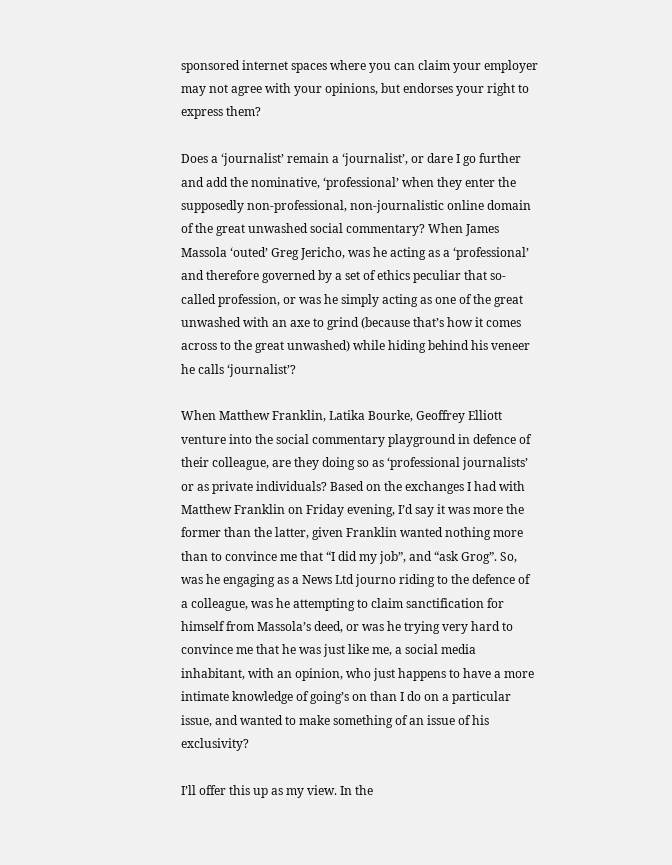sponsored internet spaces where you can claim your employer may not agree with your opinions, but endorses your right to express them?

Does a ‘journalist’ remain a ‘journalist’, or dare I go further and add the nominative, ‘professional’ when they enter the supposedly non-professional, non-journalistic online domain of the great unwashed social commentary? When James Massola ‘outed’ Greg Jericho, was he acting as a ‘professional’ and therefore governed by a set of ethics peculiar that so-called profession, or was he simply acting as one of the great unwashed with an axe to grind (because that’s how it comes across to the great unwashed) while hiding behind his veneer he calls ‘journalist’?

When Matthew Franklin, Latika Bourke, Geoffrey Elliott venture into the social commentary playground in defence of their colleague, are they doing so as ‘professional journalists’ or as private individuals? Based on the exchanges I had with Matthew Franklin on Friday evening, I’d say it was more the former than the latter, given Franklin wanted nothing more than to convince me that “I did my job”, and “ask Grog”. So, was he engaging as a News Ltd journo riding to the defence of a colleague, was he attempting to claim sanctification for himself from Massola’s deed, or was he trying very hard to convince me that he was just like me, a social media inhabitant, with an opinion, who just happens to have a more intimate knowledge of going’s on than I do on a particular issue, and wanted to make something of an issue of his exclusivity?

I’ll offer this up as my view. In the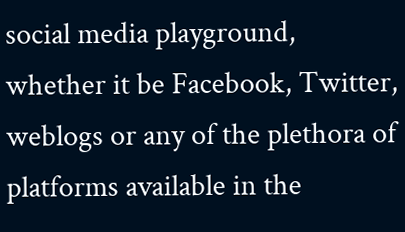social media playground, whether it be Facebook, Twitter, weblogs or any of the plethora of platforms available in the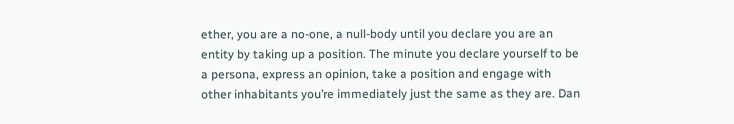ether, you are a no-one, a null-body until you declare you are an entity by taking up a position. The minute you declare yourself to be a persona, express an opinion, take a position and engage with other inhabitants you’re immediately just the same as they are. Dan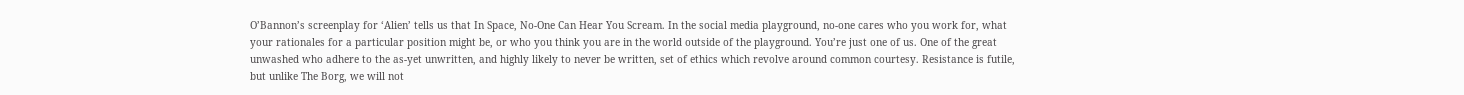O’Bannon’s screenplay for ‘Alien’ tells us that In Space, No-One Can Hear You Scream. In the social media playground, no-one cares who you work for, what your rationales for a particular position might be, or who you think you are in the world outside of the playground. You’re just one of us. One of the great unwashed who adhere to the as-yet unwritten, and highly likely to never be written, set of ethics which revolve around common courtesy. Resistance is futile, but unlike The Borg, we will not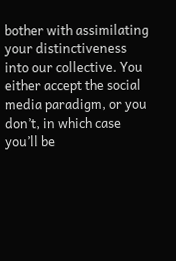bother with assimilating your distinctiveness into our collective. You either accept the social media paradigm, or you don’t, in which case you’ll be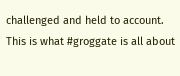challenged and held to account. This is what #groggate is all about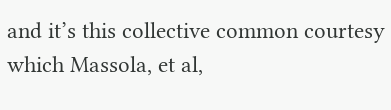and it’s this collective common courtesy which Massola, et al,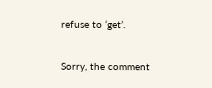refuse to ‘get’.

Sorry, the comment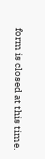form is closed at this time.